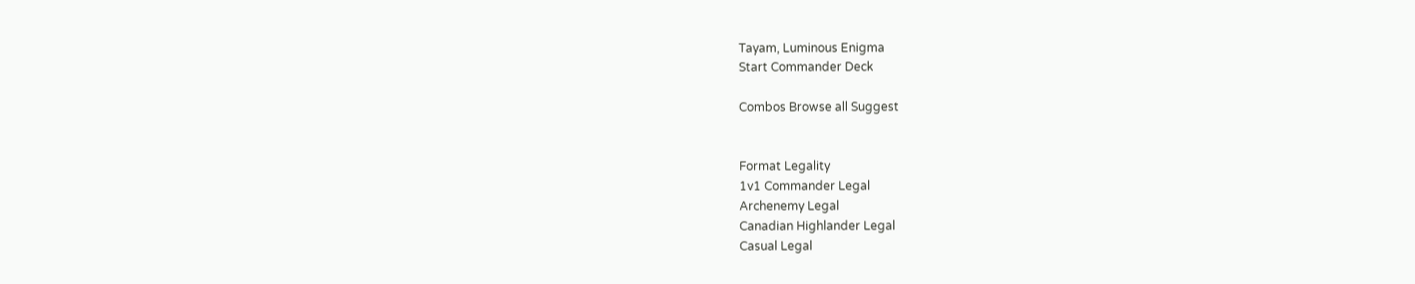Tayam, Luminous Enigma
Start Commander Deck

Combos Browse all Suggest


Format Legality
1v1 Commander Legal
Archenemy Legal
Canadian Highlander Legal
Casual Legal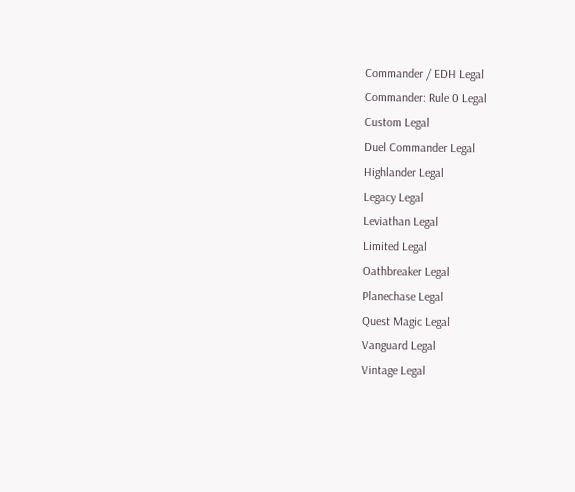Commander / EDH Legal
Commander: Rule 0 Legal
Custom Legal
Duel Commander Legal
Highlander Legal
Legacy Legal
Leviathan Legal
Limited Legal
Oathbreaker Legal
Planechase Legal
Quest Magic Legal
Vanguard Legal
Vintage Legal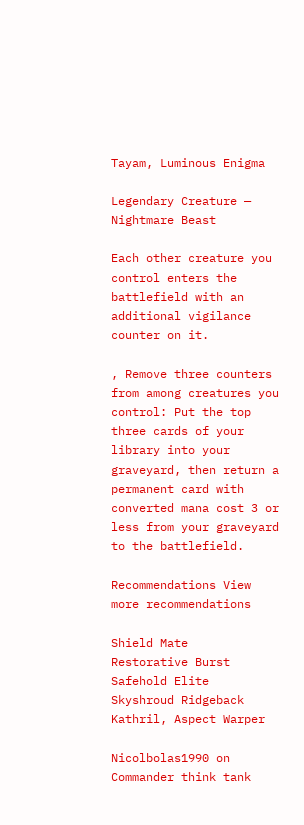Tayam, Luminous Enigma

Legendary Creature — Nightmare Beast

Each other creature you control enters the battlefield with an additional vigilance counter on it.

, Remove three counters from among creatures you control: Put the top three cards of your library into your graveyard, then return a permanent card with converted mana cost 3 or less from your graveyard to the battlefield.

Recommendations View more recommendations

Shield Mate
Restorative Burst
Safehold Elite
Skyshroud Ridgeback
Kathril, Aspect Warper

Nicolbolas1990 on Commander think tank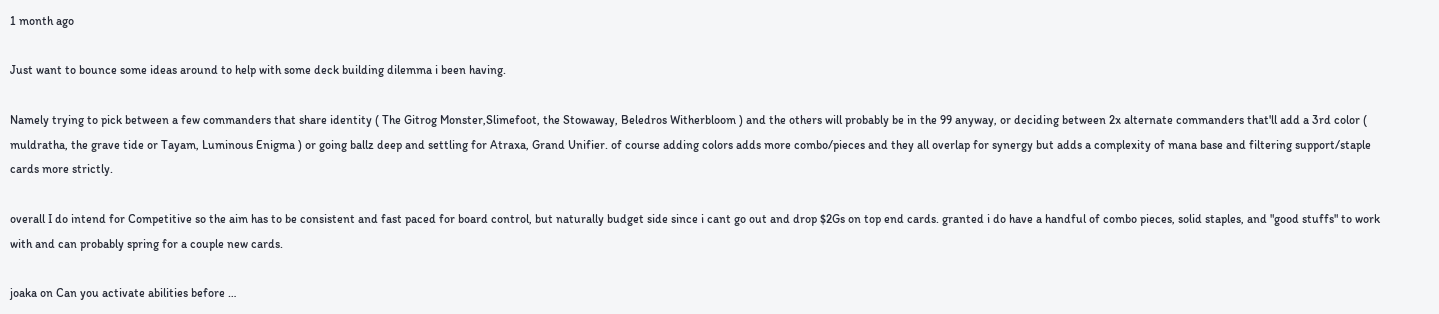1 month ago

Just want to bounce some ideas around to help with some deck building dilemma i been having.

Namely trying to pick between a few commanders that share identity ( The Gitrog Monster,Slimefoot, the Stowaway, Beledros Witherbloom ) and the others will probably be in the 99 anyway, or deciding between 2x alternate commanders that'll add a 3rd color ( muldratha, the grave tide or Tayam, Luminous Enigma ) or going ballz deep and settling for Atraxa, Grand Unifier. of course adding colors adds more combo/pieces and they all overlap for synergy but adds a complexity of mana base and filtering support/staple cards more strictly.

overall I do intend for Competitive so the aim has to be consistent and fast paced for board control, but naturally budget side since i cant go out and drop $2Gs on top end cards. granted i do have a handful of combo pieces, solid staples, and "good stuffs" to work with and can probably spring for a couple new cards.

joaka on Can you activate abilities before …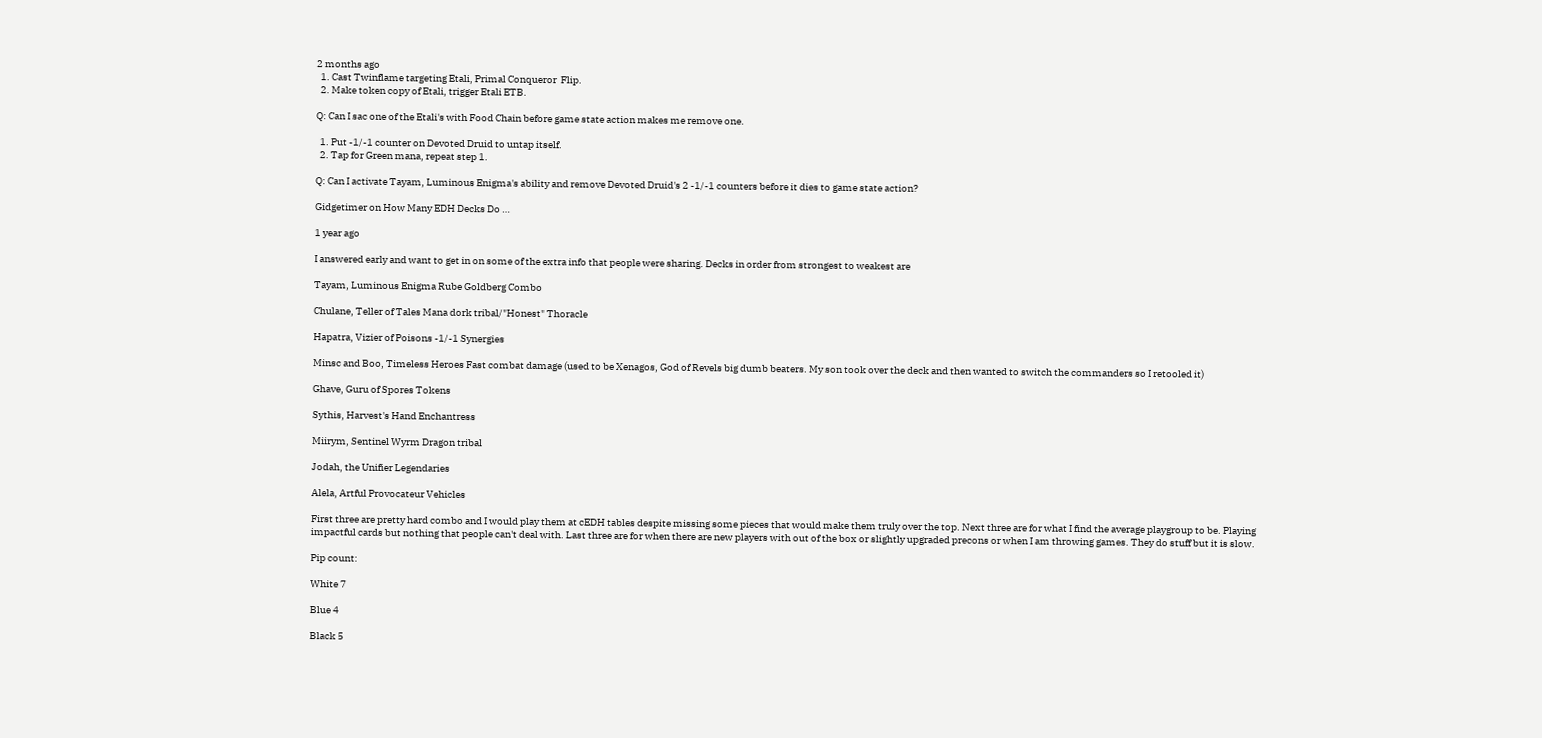2 months ago
  1. Cast Twinflame targeting Etali, Primal Conqueror  Flip.
  2. Make token copy of Etali, trigger Etali ETB.

Q: Can I sac one of the Etali's with Food Chain before game state action makes me remove one.

  1. Put -1/-1 counter on Devoted Druid to untap itself.
  2. Tap for Green mana, repeat step 1.

Q: Can I activate Tayam, Luminous Enigma's ability and remove Devoted Druid's 2 -1/-1 counters before it dies to game state action?

Gidgetimer on How Many EDH Decks Do …

1 year ago

I answered early and want to get in on some of the extra info that people were sharing. Decks in order from strongest to weakest are

Tayam, Luminous Enigma Rube Goldberg Combo

Chulane, Teller of Tales Mana dork tribal/"Honest" Thoracle

Hapatra, Vizier of Poisons -1/-1 Synergies

Minsc and Boo, Timeless Heroes Fast combat damage (used to be Xenagos, God of Revels big dumb beaters. My son took over the deck and then wanted to switch the commanders so I retooled it)

Ghave, Guru of Spores Tokens

Sythis, Harvest's Hand Enchantress

Miirym, Sentinel Wyrm Dragon tribal

Jodah, the Unifier Legendaries

Alela, Artful Provocateur Vehicles

First three are pretty hard combo and I would play them at cEDH tables despite missing some pieces that would make them truly over the top. Next three are for what I find the average playgroup to be. Playing impactful cards but nothing that people can't deal with. Last three are for when there are new players with out of the box or slightly upgraded precons or when I am throwing games. They do stuff but it is slow.

Pip count:

White 7

Blue 4

Black 5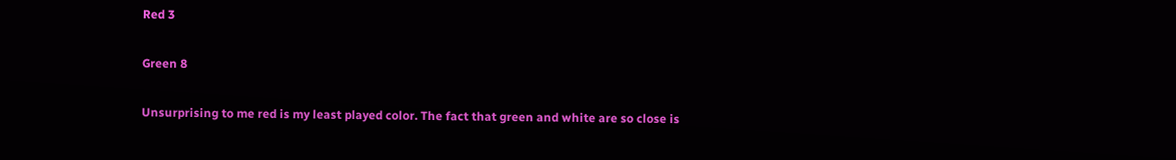Red 3

Green 8

Unsurprising to me red is my least played color. The fact that green and white are so close is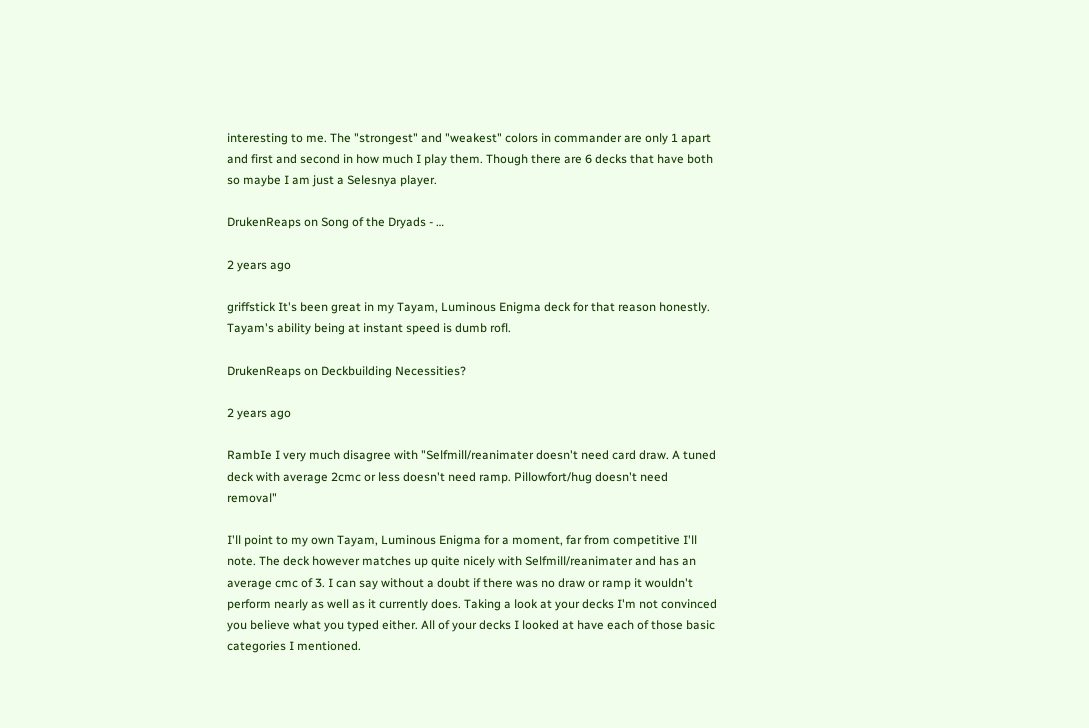interesting to me. The "strongest" and "weakest" colors in commander are only 1 apart and first and second in how much I play them. Though there are 6 decks that have both so maybe I am just a Selesnya player.

DrukenReaps on Song of the Dryads - …

2 years ago

griffstick It's been great in my Tayam, Luminous Enigma deck for that reason honestly. Tayam's ability being at instant speed is dumb rofl.

DrukenReaps on Deckbuilding Necessities?

2 years ago

RambIe I very much disagree with "Selfmill/reanimater doesn't need card draw. A tuned deck with average 2cmc or less doesn't need ramp. Pillowfort/hug doesn't need removal"

I'll point to my own Tayam, Luminous Enigma for a moment, far from competitive I'll note. The deck however matches up quite nicely with Selfmill/reanimater and has an average cmc of 3. I can say without a doubt if there was no draw or ramp it wouldn't perform nearly as well as it currently does. Taking a look at your decks I'm not convinced you believe what you typed either. All of your decks I looked at have each of those basic categories I mentioned.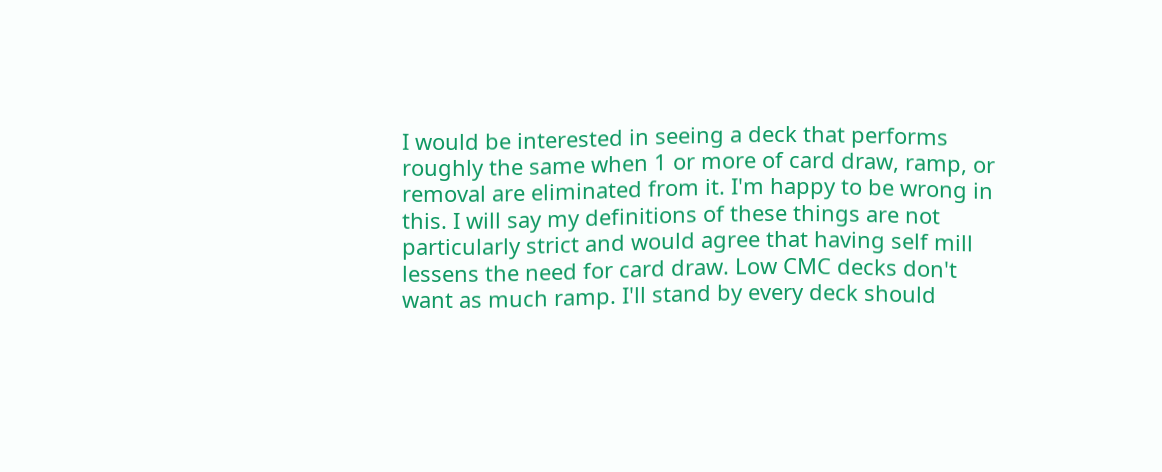I would be interested in seeing a deck that performs roughly the same when 1 or more of card draw, ramp, or removal are eliminated from it. I'm happy to be wrong in this. I will say my definitions of these things are not particularly strict and would agree that having self mill lessens the need for card draw. Low CMC decks don't want as much ramp. I'll stand by every deck should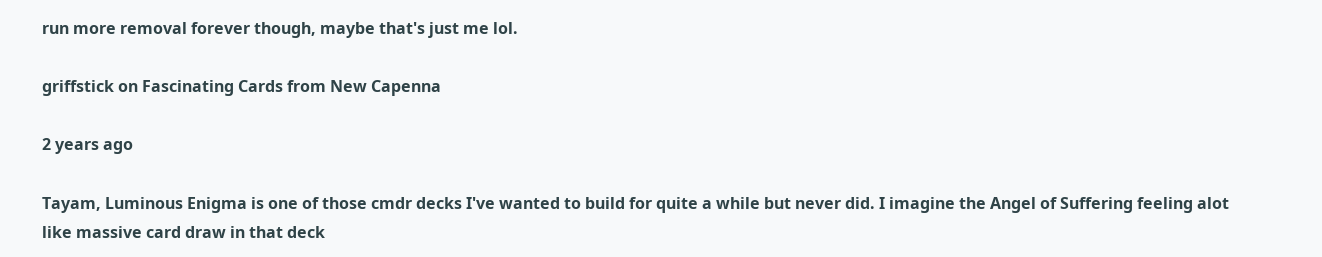run more removal forever though, maybe that's just me lol.

griffstick on Fascinating Cards from New Capenna

2 years ago

Tayam, Luminous Enigma is one of those cmdr decks I've wanted to build for quite a while but never did. I imagine the Angel of Suffering feeling alot like massive card draw in that deck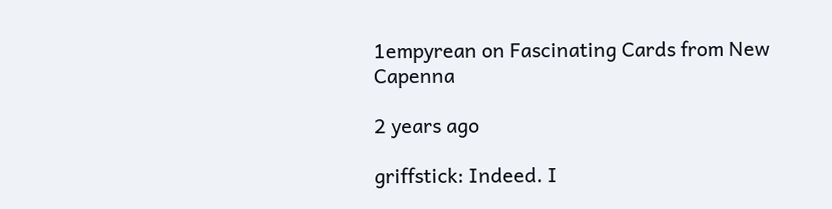1empyrean on Fascinating Cards from New Capenna

2 years ago

griffstick: Indeed. I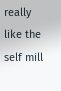really like the self mill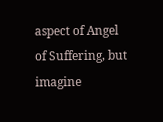aspect of Angel of Suffering, but imagine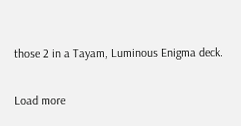those 2 in a Tayam, Luminous Enigma deck.

Load more